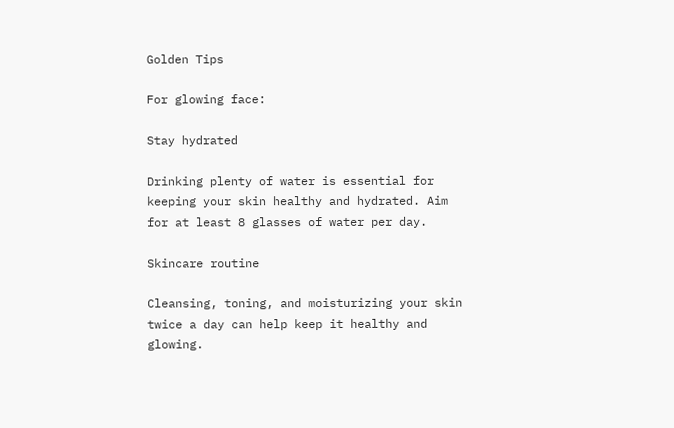Golden Tips

For glowing face:

Stay hydrated

Drinking plenty of water is essential for keeping your skin healthy and hydrated. Aim for at least 8 glasses of water per day.

Skincare routine

Cleansing, toning, and moisturizing your skin twice a day can help keep it healthy and glowing.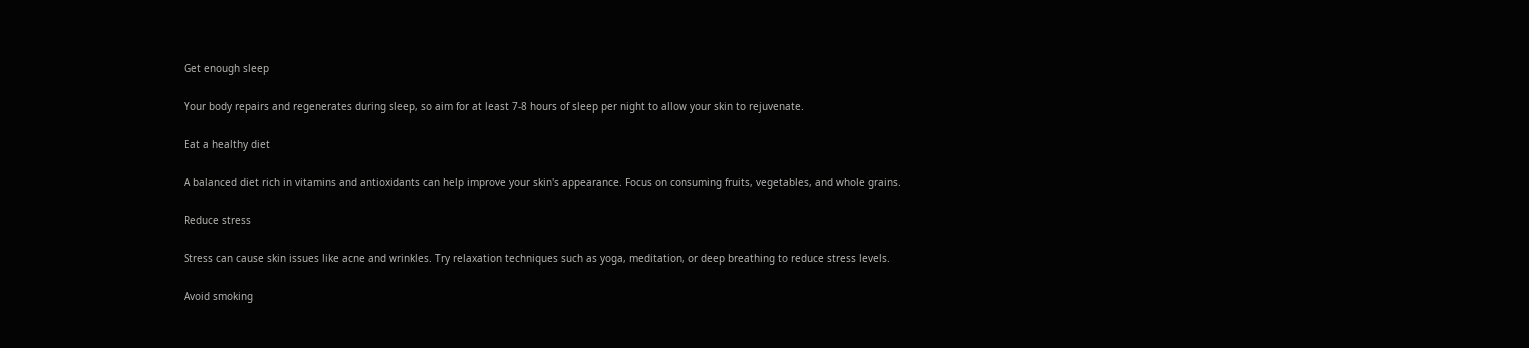Get enough sleep

Your body repairs and regenerates during sleep, so aim for at least 7-8 hours of sleep per night to allow your skin to rejuvenate.

Eat a healthy diet

A balanced diet rich in vitamins and antioxidants can help improve your skin's appearance. Focus on consuming fruits, vegetables, and whole grains.

Reduce stress

Stress can cause skin issues like acne and wrinkles. Try relaxation techniques such as yoga, meditation, or deep breathing to reduce stress levels.

Avoid smoking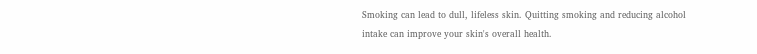Smoking can lead to dull, lifeless skin. Quitting smoking and reducing alcohol intake can improve your skin's overall health.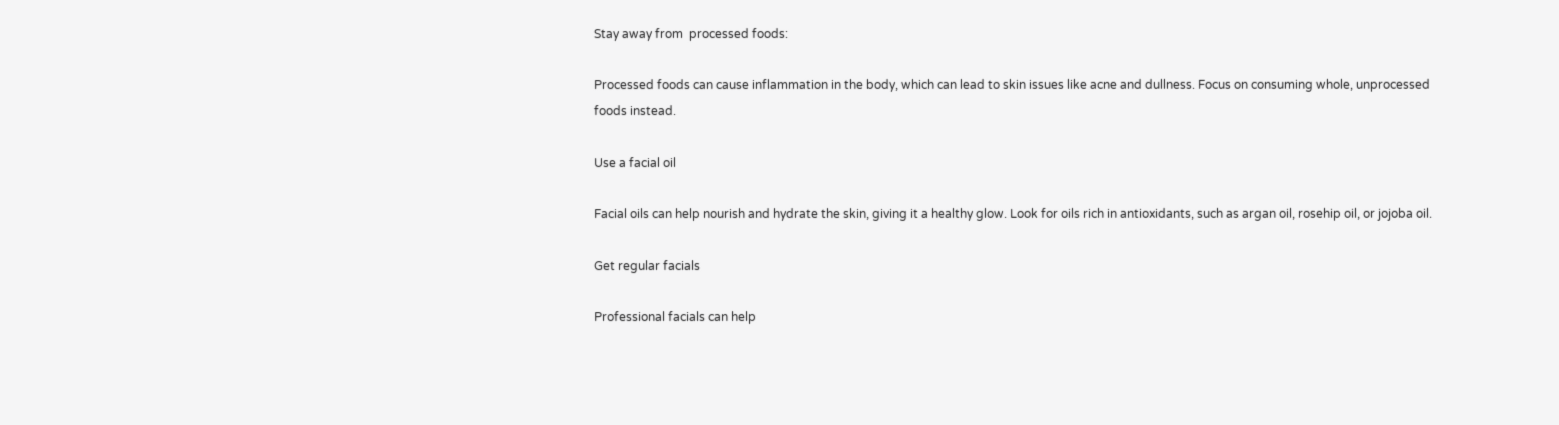Stay away from  processed foods:

Processed foods can cause inflammation in the body, which can lead to skin issues like acne and dullness. Focus on consuming whole, unprocessed foods instead.

Use a facial oil

Facial oils can help nourish and hydrate the skin, giving it a healthy glow. Look for oils rich in antioxidants, such as argan oil, rosehip oil, or jojoba oil.

Get regular facials

Professional facials can help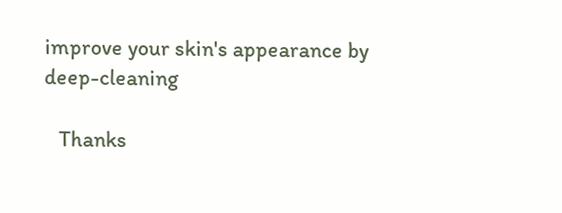improve your skin's appearance by deep-cleaning

   Thanks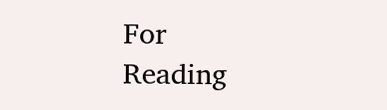For                   Reading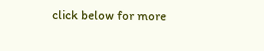click below for more